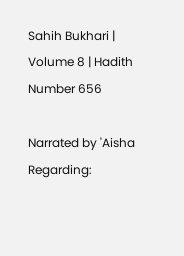Sahih Bukhari | Volume 8 | Hadith Number 656

Narrated by 'Aisha
Regarding: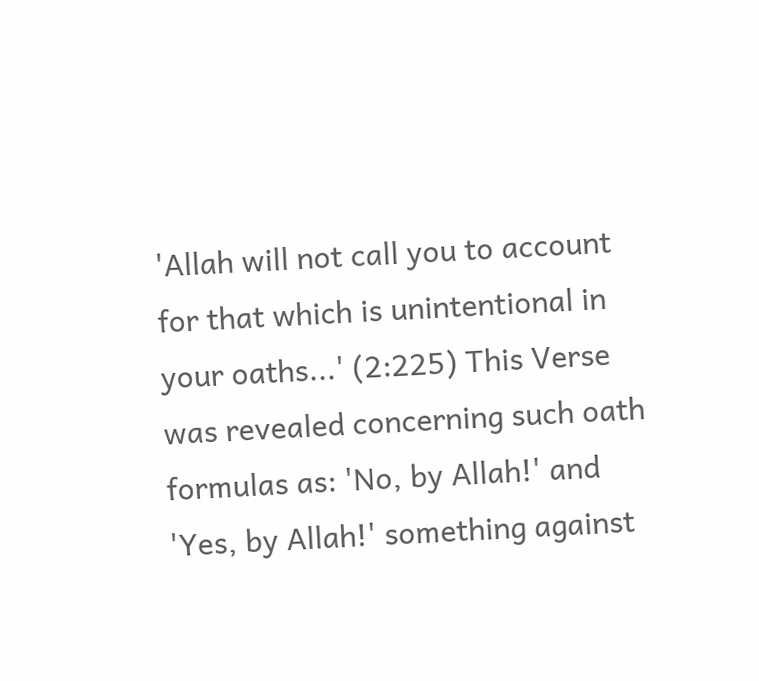'Allah will not call you to account for that which is unintentional in your oaths...' (2:225) This Verse was revealed concerning such oath formulas as: 'No, by Allah!' and 'Yes, by Allah!' something against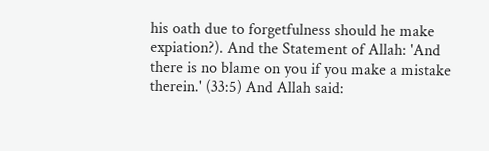his oath due to forgetfulness should he make expiation?). And the Statement of Allah: 'And there is no blame on you if you make a mistake therein.' (33:5) And Allah said: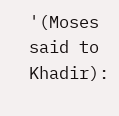'(Moses said to Khadir):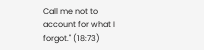Call me not to account for what I forgot." (18:73)